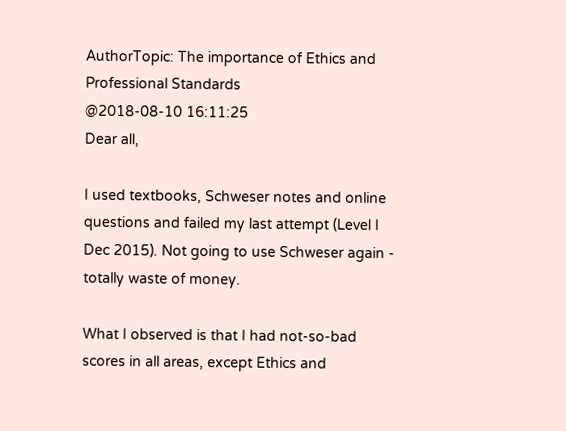AuthorTopic: The importance of Ethics and Professional Standards
@2018-08-10 16:11:25
Dear all,

I used textbooks, Schweser notes and online questions and failed my last attempt (Level I Dec 2015). Not going to use Schweser again - totally waste of money.

What I observed is that I had not-so-bad scores in all areas, except Ethics and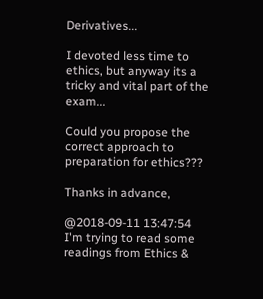Derivatives...

I devoted less time to ethics, but anyway its a tricky and vital part of the exam...

Could you propose the correct approach to preparation for ethics???

Thanks in advance,

@2018-09-11 13:47:54
I'm trying to read some readings from Ethics &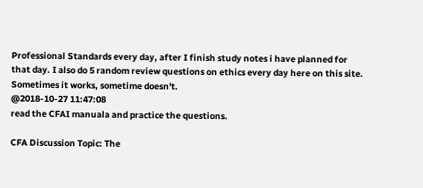Professional Standards every day, after I finish study notes i have planned for that day. I also do 5 random review questions on ethics every day here on this site. Sometimes it works, sometime doesn't.
@2018-10-27 11:47:08
read the CFAI manuala and practice the questions.

CFA Discussion Topic: The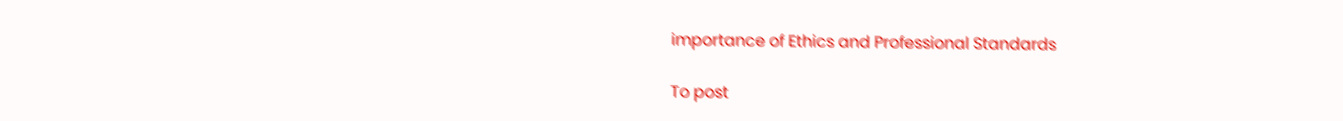importance of Ethics and Professional Standards

To post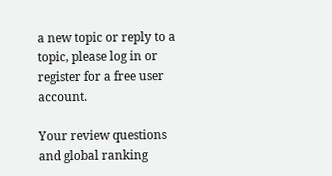a new topic or reply to a topic, please log in or register for a free user account.

Your review questions and global ranking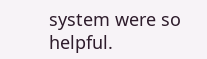system were so helpful.